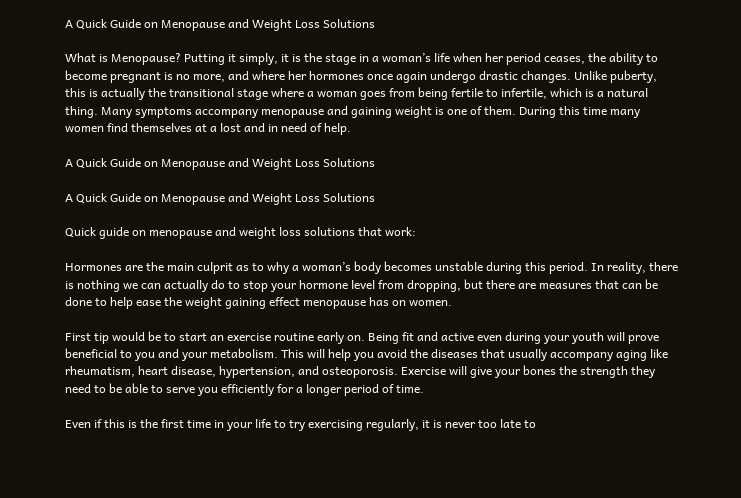A Quick Guide on Menopause and Weight Loss Solutions

What is Menopause? Putting it simply, it is the stage in a woman’s life when her period ceases, the ability to become pregnant is no more, and where her hormones once again undergo drastic changes. Unlike puberty, this is actually the transitional stage where a woman goes from being fertile to infertile, which is a natural thing. Many symptoms accompany menopause and gaining weight is one of them. During this time many women find themselves at a lost and in need of help.

A Quick Guide on Menopause and Weight Loss Solutions

A Quick Guide on Menopause and Weight Loss Solutions

Quick guide on menopause and weight loss solutions that work:

Hormones are the main culprit as to why a woman’s body becomes unstable during this period. In reality, there is nothing we can actually do to stop your hormone level from dropping, but there are measures that can be done to help ease the weight gaining effect menopause has on women.

First tip would be to start an exercise routine early on. Being fit and active even during your youth will prove beneficial to you and your metabolism. This will help you avoid the diseases that usually accompany aging like rheumatism, heart disease, hypertension, and osteoporosis. Exercise will give your bones the strength they need to be able to serve you efficiently for a longer period of time.

Even if this is the first time in your life to try exercising regularly, it is never too late to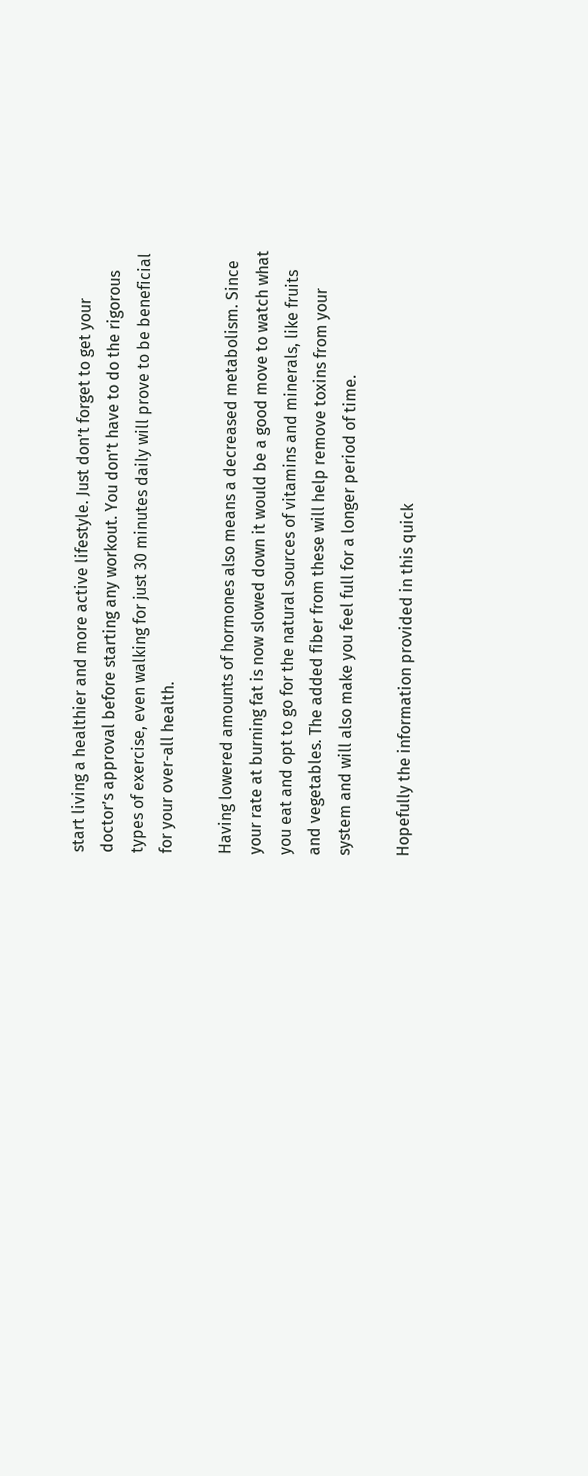start living a healthier and more active lifestyle. Just don’t forget to get your doctor’s approval before starting any workout. You don’t have to do the rigorous types of exercise, even walking for just 30 minutes daily will prove to be beneficial for your over-all health.

Having lowered amounts of hormones also means a decreased metabolism. Since your rate at burning fat is now slowed down it would be a good move to watch what you eat and opt to go for the natural sources of vitamins and minerals, like fruits and vegetables. The added fiber from these will help remove toxins from your system and will also make you feel full for a longer period of time.

Hopefully the information provided in this quick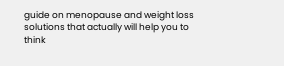guide on menopause and weight loss solutions that actually will help you to think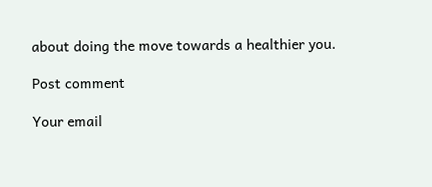about doing the move towards a healthier you.

Post comment

Your email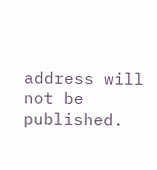address will not be published.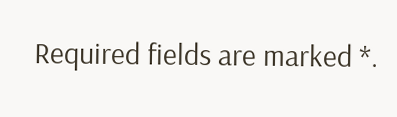Required fields are marked *.